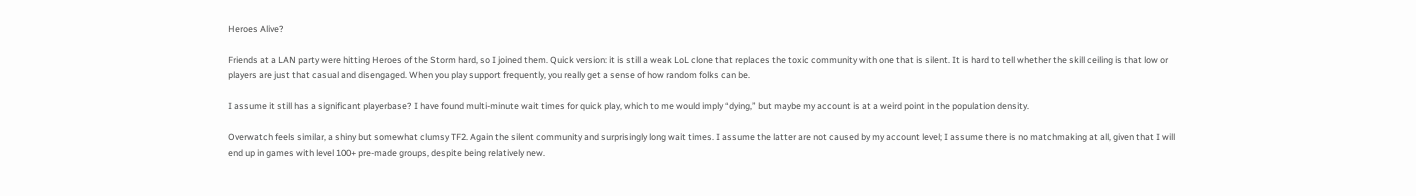Heroes Alive?

Friends at a LAN party were hitting Heroes of the Storm hard, so I joined them. Quick version: it is still a weak LoL clone that replaces the toxic community with one that is silent. It is hard to tell whether the skill ceiling is that low or players are just that casual and disengaged. When you play support frequently, you really get a sense of how random folks can be.

I assume it still has a significant playerbase? I have found multi-minute wait times for quick play, which to me would imply “dying,” but maybe my account is at a weird point in the population density.

Overwatch feels similar, a shiny but somewhat clumsy TF2. Again the silent community and surprisingly long wait times. I assume the latter are not caused by my account level; I assume there is no matchmaking at all, given that I will end up in games with level 100+ pre-made groups, despite being relatively new.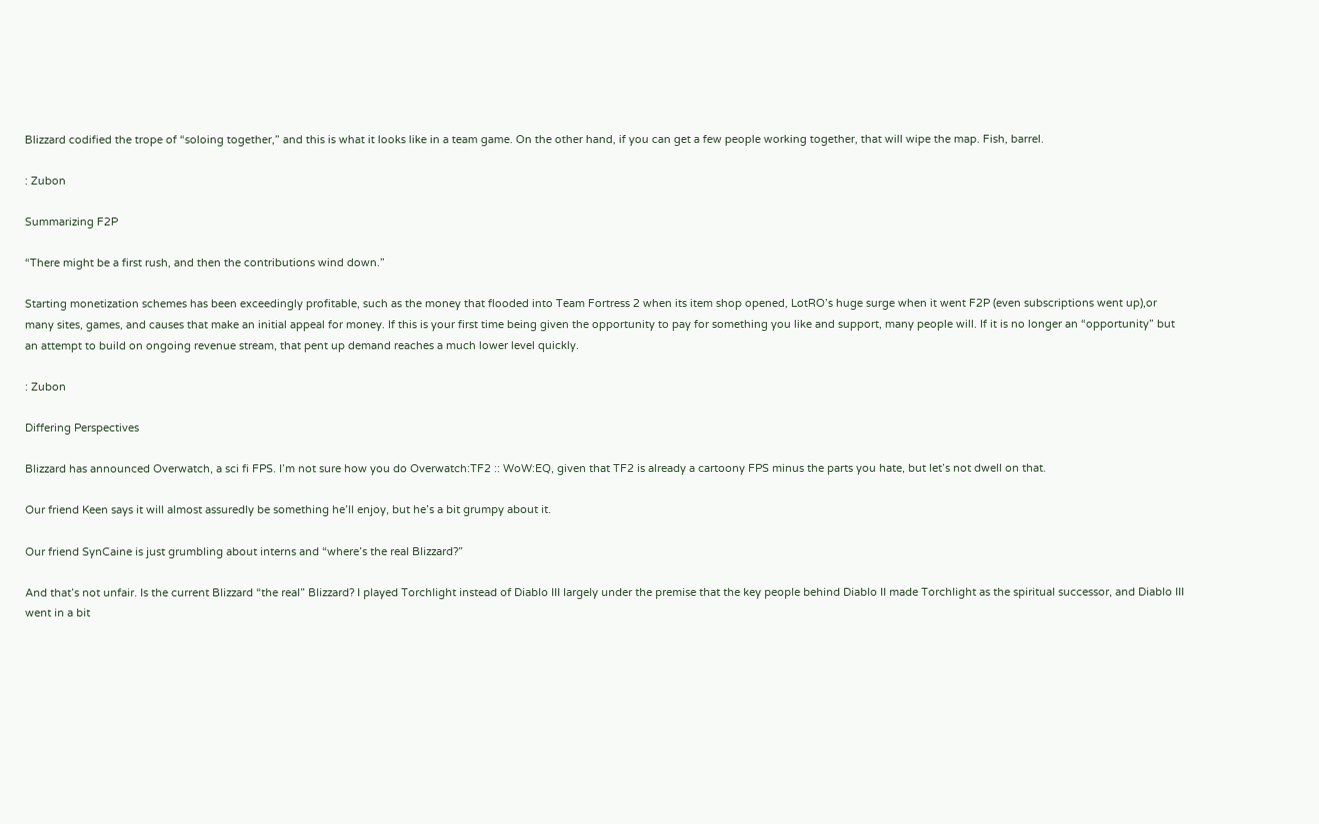Blizzard codified the trope of “soloing together,” and this is what it looks like in a team game. On the other hand, if you can get a few people working together, that will wipe the map. Fish, barrel.

: Zubon

Summarizing F2P

“There might be a first rush, and then the contributions wind down.”

Starting monetization schemes has been exceedingly profitable, such as the money that flooded into Team Fortress 2 when its item shop opened, LotRO’s huge surge when it went F2P (even subscriptions went up),or many sites, games, and causes that make an initial appeal for money. If this is your first time being given the opportunity to pay for something you like and support, many people will. If it is no longer an “opportunity” but an attempt to build on ongoing revenue stream, that pent up demand reaches a much lower level quickly.

: Zubon

Differing Perspectives

Blizzard has announced Overwatch, a sci fi FPS. I’m not sure how you do Overwatch:TF2 :: WoW:EQ, given that TF2 is already a cartoony FPS minus the parts you hate, but let’s not dwell on that.

Our friend Keen says it will almost assuredly be something he’ll enjoy, but he’s a bit grumpy about it.

Our friend SynCaine is just grumbling about interns and “where’s the real Blizzard?”

And that’s not unfair. Is the current Blizzard “the real” Blizzard? I played Torchlight instead of Diablo III largely under the premise that the key people behind Diablo II made Torchlight as the spiritual successor, and Diablo III went in a bit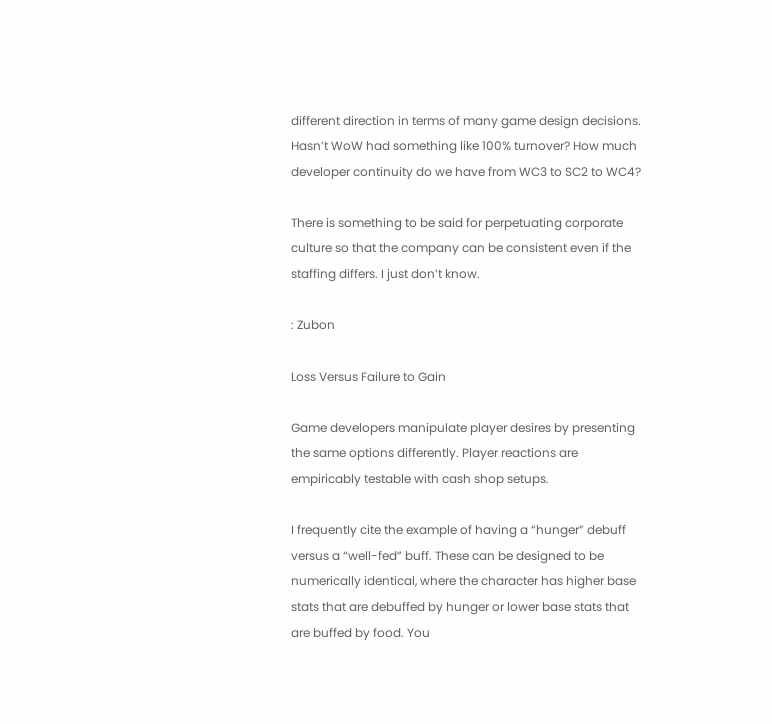different direction in terms of many game design decisions. Hasn’t WoW had something like 100% turnover? How much developer continuity do we have from WC3 to SC2 to WC4?

There is something to be said for perpetuating corporate culture so that the company can be consistent even if the staffing differs. I just don’t know.

: Zubon

Loss Versus Failure to Gain

Game developers manipulate player desires by presenting the same options differently. Player reactions are empiricably testable with cash shop setups.

I frequently cite the example of having a “hunger” debuff versus a “well-fed” buff. These can be designed to be numerically identical, where the character has higher base stats that are debuffed by hunger or lower base stats that are buffed by food. You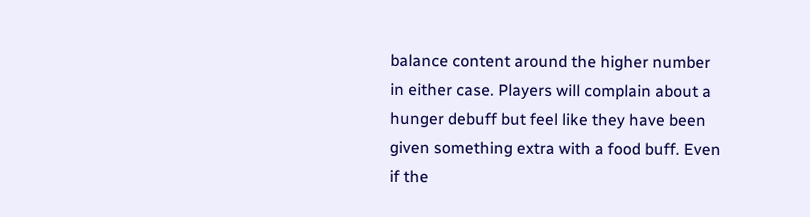balance content around the higher number in either case. Players will complain about a hunger debuff but feel like they have been given something extra with a food buff. Even if the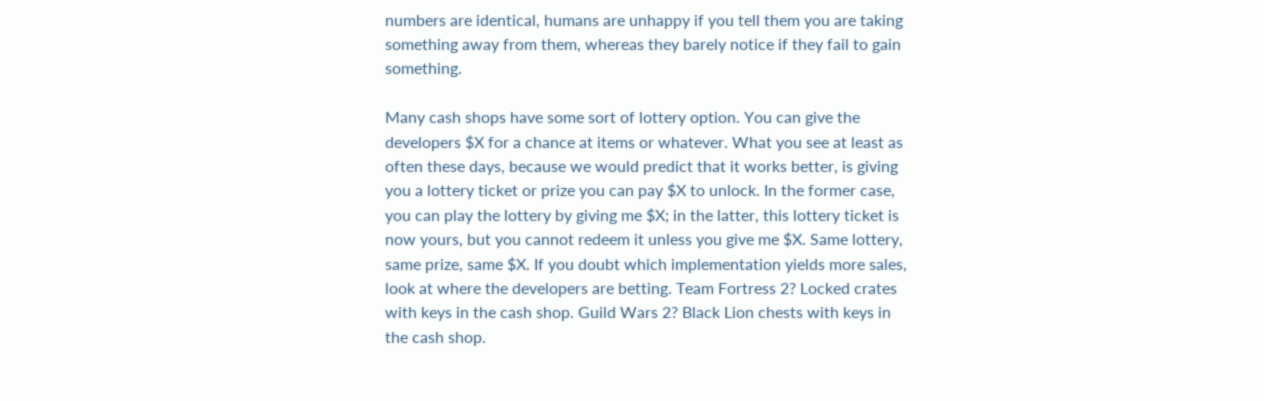numbers are identical, humans are unhappy if you tell them you are taking something away from them, whereas they barely notice if they fail to gain something.

Many cash shops have some sort of lottery option. You can give the developers $X for a chance at items or whatever. What you see at least as often these days, because we would predict that it works better, is giving you a lottery ticket or prize you can pay $X to unlock. In the former case, you can play the lottery by giving me $X; in the latter, this lottery ticket is now yours, but you cannot redeem it unless you give me $X. Same lottery, same prize, same $X. If you doubt which implementation yields more sales, look at where the developers are betting. Team Fortress 2? Locked crates with keys in the cash shop. Guild Wars 2? Black Lion chests with keys in the cash shop.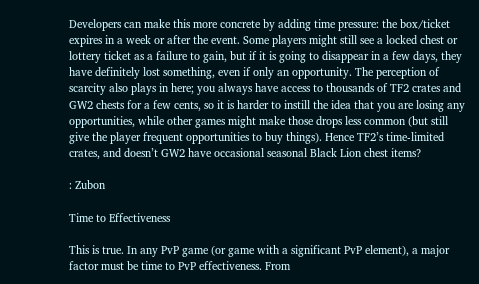Developers can make this more concrete by adding time pressure: the box/ticket expires in a week or after the event. Some players might still see a locked chest or lottery ticket as a failure to gain, but if it is going to disappear in a few days, they have definitely lost something, even if only an opportunity. The perception of scarcity also plays in here; you always have access to thousands of TF2 crates and GW2 chests for a few cents, so it is harder to instill the idea that you are losing any opportunities, while other games might make those drops less common (but still give the player frequent opportunities to buy things). Hence TF2’s time-limited crates, and doesn’t GW2 have occasional seasonal Black Lion chest items?

: Zubon

Time to Effectiveness

This is true. In any PvP game (or game with a significant PvP element), a major factor must be time to PvP effectiveness. From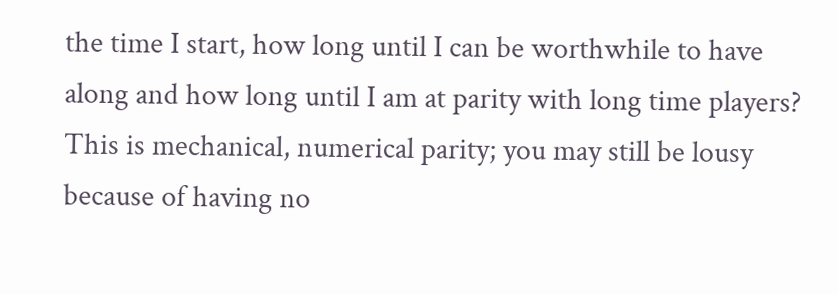the time I start, how long until I can be worthwhile to have along and how long until I am at parity with long time players? This is mechanical, numerical parity; you may still be lousy because of having no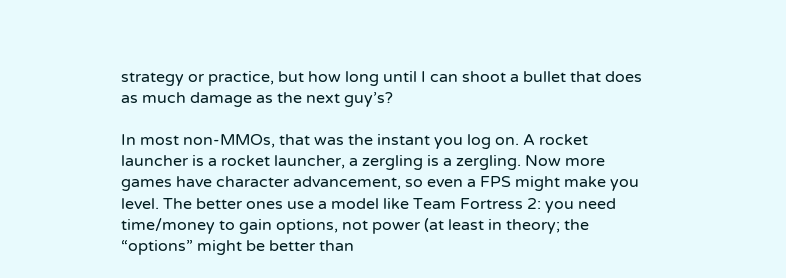strategy or practice, but how long until I can shoot a bullet that does as much damage as the next guy’s?

In most non-MMOs, that was the instant you log on. A rocket launcher is a rocket launcher, a zergling is a zergling. Now more games have character advancement, so even a FPS might make you level. The better ones use a model like Team Fortress 2: you need time/money to gain options, not power (at least in theory; the “options” might be better than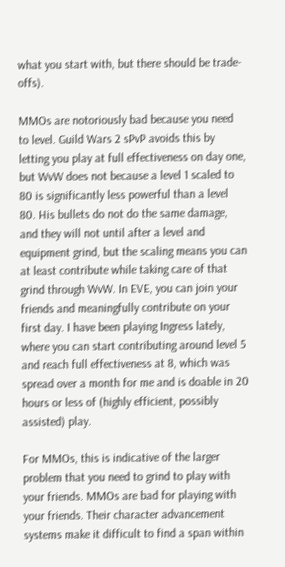what you start with, but there should be trade-offs).

MMOs are notoriously bad because you need to level. Guild Wars 2 sPvP avoids this by letting you play at full effectiveness on day one, but WvW does not because a level 1 scaled to 80 is significantly less powerful than a level 80. His bullets do not do the same damage, and they will not until after a level and equipment grind, but the scaling means you can at least contribute while taking care of that grind through WvW. In EVE, you can join your friends and meaningfully contribute on your first day. I have been playing Ingress lately, where you can start contributing around level 5 and reach full effectiveness at 8, which was spread over a month for me and is doable in 20 hours or less of (highly efficient, possibly assisted) play.

For MMOs, this is indicative of the larger problem that you need to grind to play with your friends. MMOs are bad for playing with your friends. Their character advancement systems make it difficult to find a span within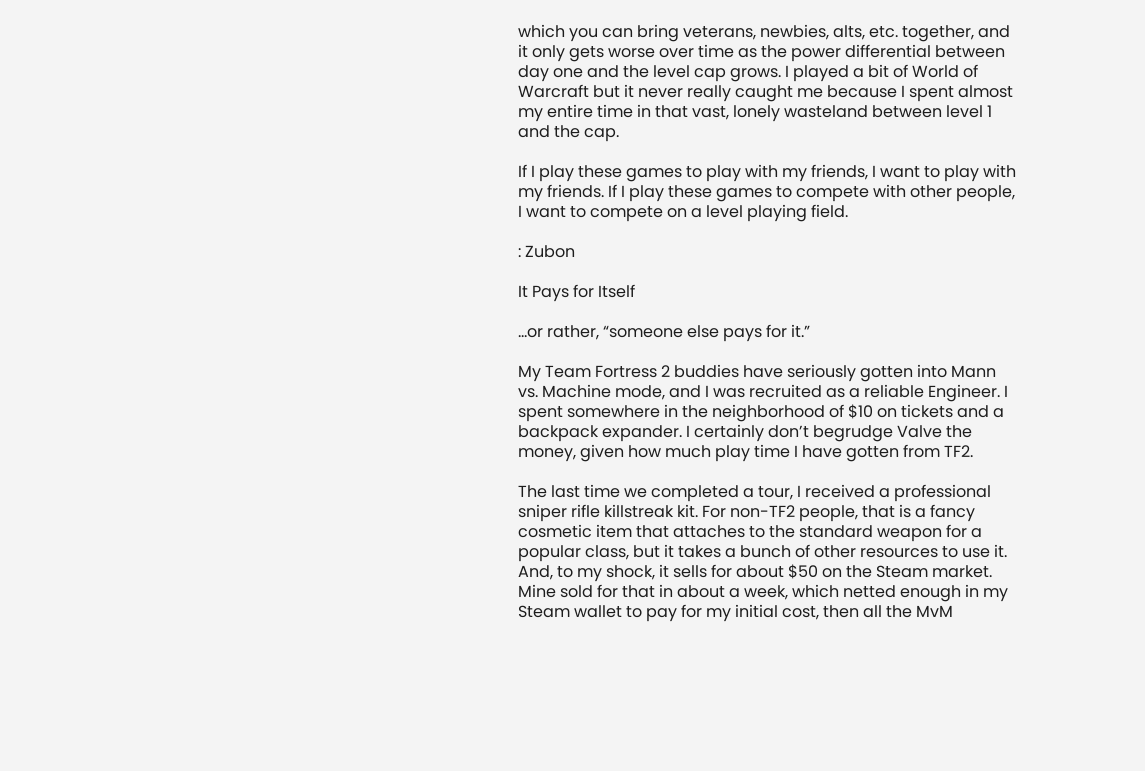which you can bring veterans, newbies, alts, etc. together, and it only gets worse over time as the power differential between day one and the level cap grows. I played a bit of World of Warcraft but it never really caught me because I spent almost my entire time in that vast, lonely wasteland between level 1 and the cap.

If I play these games to play with my friends, I want to play with my friends. If I play these games to compete with other people, I want to compete on a level playing field.

: Zubon

It Pays for Itself

…or rather, “someone else pays for it.”

My Team Fortress 2 buddies have seriously gotten into Mann vs. Machine mode, and I was recruited as a reliable Engineer. I spent somewhere in the neighborhood of $10 on tickets and a backpack expander. I certainly don’t begrudge Valve the money, given how much play time I have gotten from TF2.

The last time we completed a tour, I received a professional sniper rifle killstreak kit. For non-TF2 people, that is a fancy cosmetic item that attaches to the standard weapon for a popular class, but it takes a bunch of other resources to use it. And, to my shock, it sells for about $50 on the Steam market. Mine sold for that in about a week, which netted enough in my Steam wallet to pay for my initial cost, then all the MvM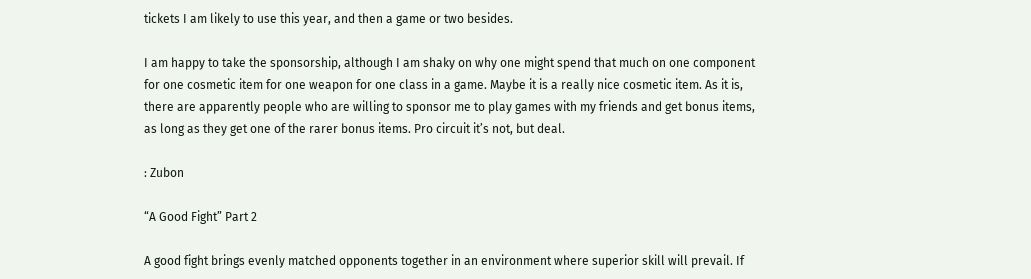tickets I am likely to use this year, and then a game or two besides.

I am happy to take the sponsorship, although I am shaky on why one might spend that much on one component for one cosmetic item for one weapon for one class in a game. Maybe it is a really nice cosmetic item. As it is, there are apparently people who are willing to sponsor me to play games with my friends and get bonus items, as long as they get one of the rarer bonus items. Pro circuit it’s not, but deal.

: Zubon

“A Good Fight” Part 2

A good fight brings evenly matched opponents together in an environment where superior skill will prevail. If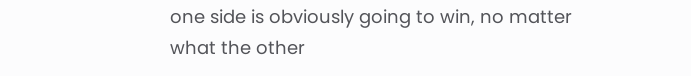one side is obviously going to win, no matter what the other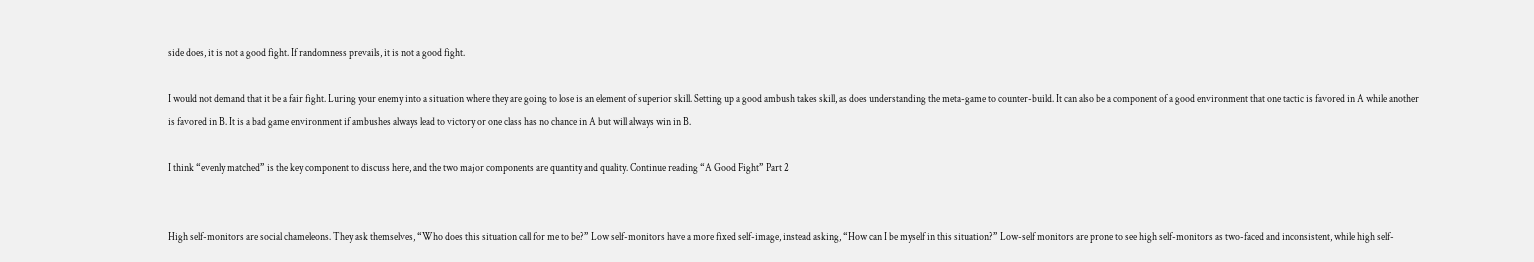side does, it is not a good fight. If randomness prevails, it is not a good fight.

I would not demand that it be a fair fight. Luring your enemy into a situation where they are going to lose is an element of superior skill. Setting up a good ambush takes skill, as does understanding the meta-game to counter-build. It can also be a component of a good environment that one tactic is favored in A while another is favored in B. It is a bad game environment if ambushes always lead to victory or one class has no chance in A but will always win in B.

I think “evenly matched” is the key component to discuss here, and the two major components are quantity and quality. Continue reading “A Good Fight” Part 2


High self-monitors are social chameleons. They ask themselves, “Who does this situation call for me to be?” Low self-monitors have a more fixed self-image, instead asking, “How can I be myself in this situation?” Low-self monitors are prone to see high self-monitors as two-faced and inconsistent, while high self-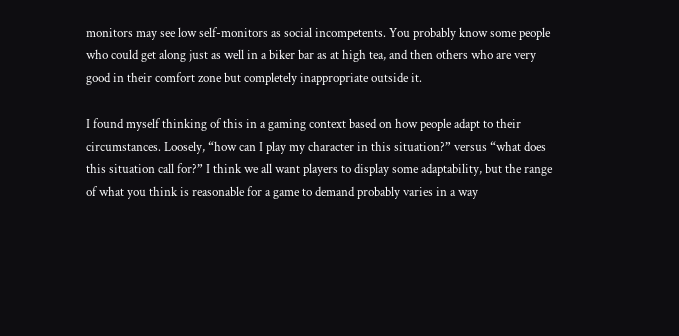monitors may see low self-monitors as social incompetents. You probably know some people who could get along just as well in a biker bar as at high tea, and then others who are very good in their comfort zone but completely inappropriate outside it.

I found myself thinking of this in a gaming context based on how people adapt to their circumstances. Loosely, “how can I play my character in this situation?” versus “what does this situation call for?” I think we all want players to display some adaptability, but the range of what you think is reasonable for a game to demand probably varies in a way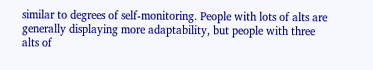similar to degrees of self-monitoring. People with lots of alts are generally displaying more adaptability, but people with three alts of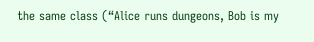the same class (“Alice runs dungeons, Bob is my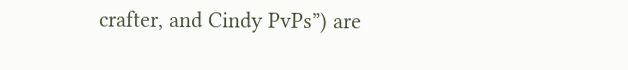crafter, and Cindy PvPs”) are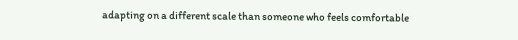adapting on a different scale than someone who feels comfortable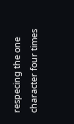respecing the one character four times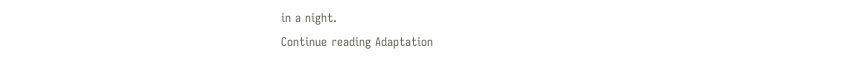in a night.
Continue reading Adaptation